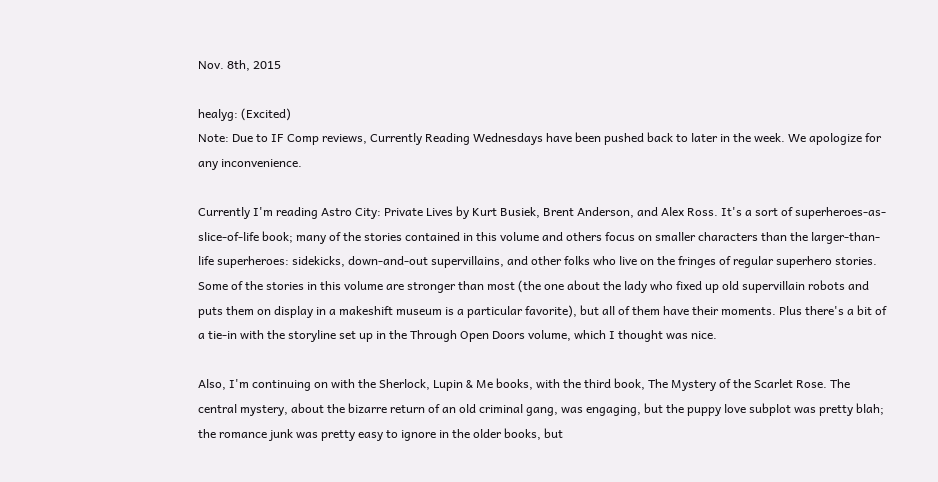Nov. 8th, 2015

healyg: (Excited)
Note: Due to IF Comp reviews, Currently Reading Wednesdays have been pushed back to later in the week. We apologize for any inconvenience.

Currently I'm reading Astro City: Private Lives by Kurt Busiek, Brent Anderson, and Alex Ross. It's a sort of superheroes-as-slice-of-life book; many of the stories contained in this volume and others focus on smaller characters than the larger-than-life superheroes: sidekicks, down-and-out supervillains, and other folks who live on the fringes of regular superhero stories. Some of the stories in this volume are stronger than most (the one about the lady who fixed up old supervillain robots and puts them on display in a makeshift museum is a particular favorite), but all of them have their moments. Plus there's a bit of a tie-in with the storyline set up in the Through Open Doors volume, which I thought was nice.

Also, I'm continuing on with the Sherlock, Lupin & Me books, with the third book, The Mystery of the Scarlet Rose. The central mystery, about the bizarre return of an old criminal gang, was engaging, but the puppy love subplot was pretty blah; the romance junk was pretty easy to ignore in the older books, but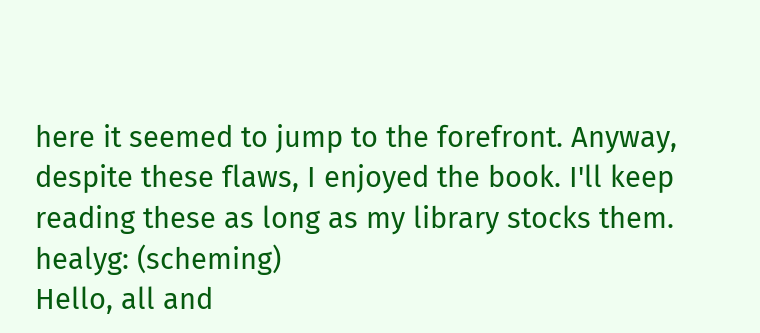here it seemed to jump to the forefront. Anyway, despite these flaws, I enjoyed the book. I'll keep reading these as long as my library stocks them.
healyg: (scheming)
Hello, all and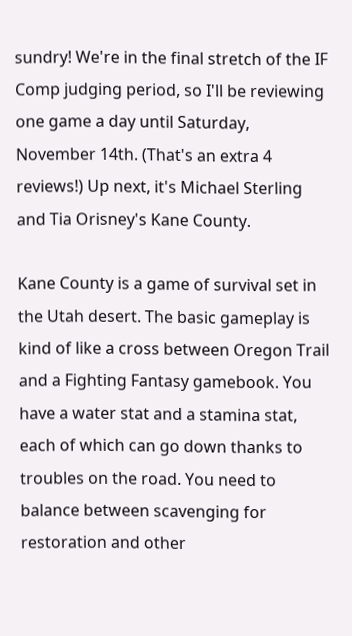sundry! We're in the final stretch of the IF Comp judging period, so I'll be reviewing one game a day until Saturday, November 14th. (That's an extra 4 reviews!) Up next, it's Michael Sterling and Tia Orisney's Kane County.

Kane County is a game of survival set in the Utah desert. The basic gameplay is kind of like a cross between Oregon Trail and a Fighting Fantasy gamebook. You have a water stat and a stamina stat, each of which can go down thanks to troubles on the road. You need to balance between scavenging for restoration and other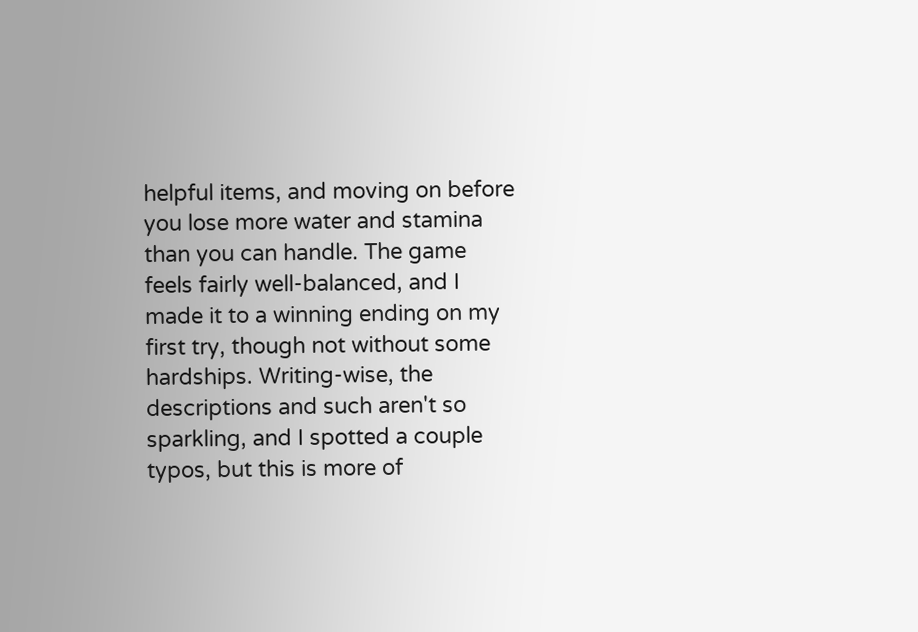helpful items, and moving on before you lose more water and stamina than you can handle. The game feels fairly well-balanced, and I made it to a winning ending on my first try, though not without some hardships. Writing-wise, the descriptions and such aren't so sparkling, and I spotted a couple typos, but this is more of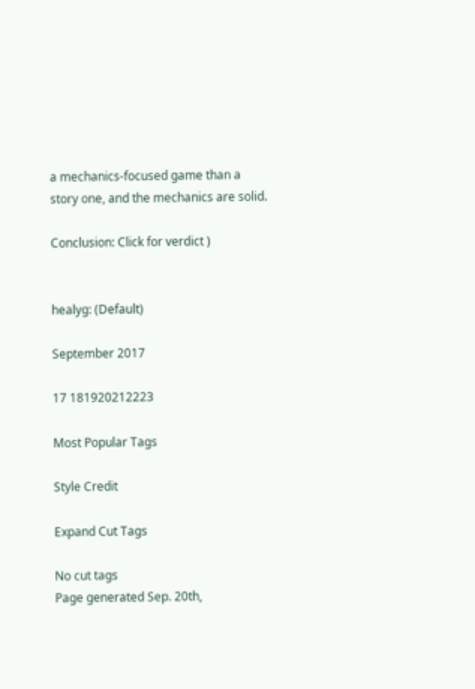a mechanics-focused game than a story one, and the mechanics are solid.

Conclusion: Click for verdict )


healyg: (Default)

September 2017

17 181920212223

Most Popular Tags

Style Credit

Expand Cut Tags

No cut tags
Page generated Sep. 20th,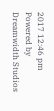2017 12:46 pm
Powered by Dreamwidth Studios